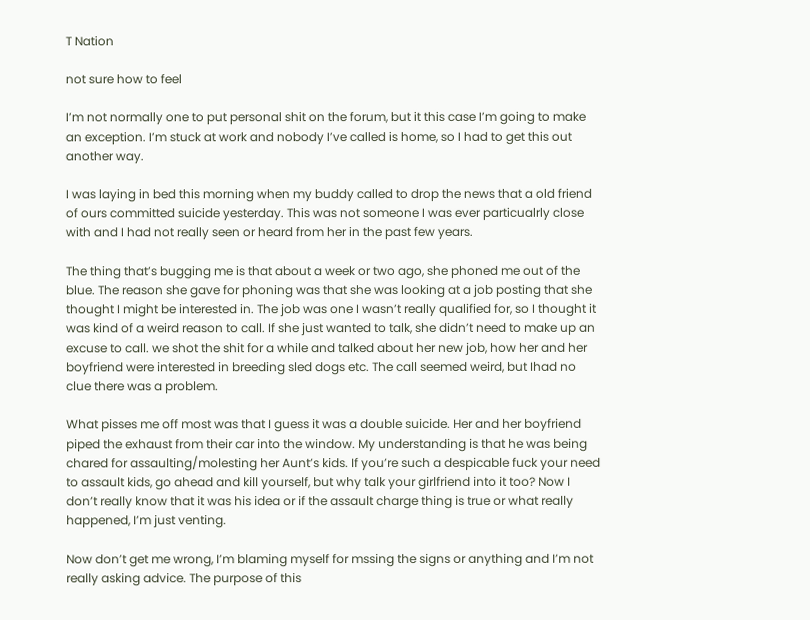T Nation

not sure how to feel

I’m not normally one to put personal shit on the forum, but it this case I’m going to make an exception. I’m stuck at work and nobody I’ve called is home, so I had to get this out another way.

I was laying in bed this morning when my buddy called to drop the news that a old friend of ours committed suicide yesterday. This was not someone I was ever particualrly close with and I had not really seen or heard from her in the past few years.

The thing that’s bugging me is that about a week or two ago, she phoned me out of the blue. The reason she gave for phoning was that she was looking at a job posting that she thought I might be interested in. The job was one I wasn’t really qualified for, so I thought it was kind of a weird reason to call. If she just wanted to talk, she didn’t need to make up an excuse to call. we shot the shit for a while and talked about her new job, how her and her boyfriend were interested in breeding sled dogs etc. The call seemed weird, but Ihad no clue there was a problem.

What pisses me off most was that I guess it was a double suicide. Her and her boyfriend piped the exhaust from their car into the window. My understanding is that he was being chared for assaulting/molesting her Aunt’s kids. If you’re such a despicable fuck your need to assault kids, go ahead and kill yourself, but why talk your girlfriend into it too? Now I don’t really know that it was his idea or if the assault charge thing is true or what really happened, I’m just venting.

Now don’t get me wrong, I’m blaming myself for mssing the signs or anything and I’m not really asking advice. The purpose of this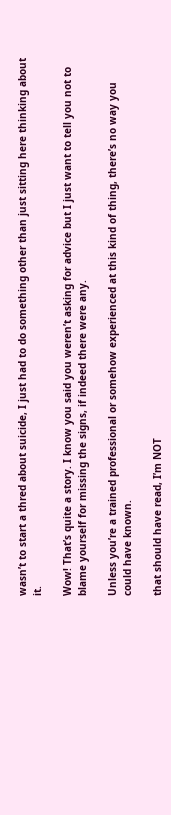wasn’t to start a thred about suicide, I just had to do something other than just sitting here thinking about it.

Wow! That’s quite a story. I know you said you weren’t asking for advice but I just want to tell you not to blame yourself for missing the signs, if indeed there were any.

Unless you’re a trained professional or somehow experienced at this kind of thing, there’s no way you could have known.

that should have read, I’m NOT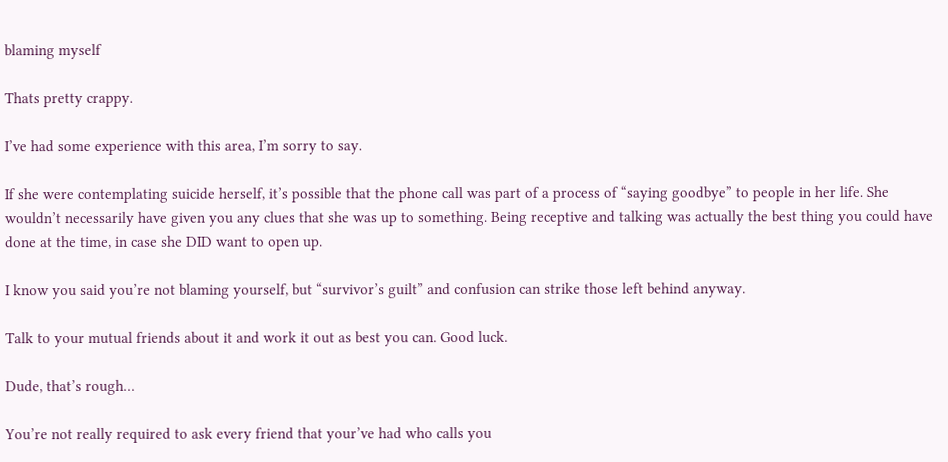blaming myself

Thats pretty crappy.

I’ve had some experience with this area, I’m sorry to say.

If she were contemplating suicide herself, it’s possible that the phone call was part of a process of “saying goodbye” to people in her life. She wouldn’t necessarily have given you any clues that she was up to something. Being receptive and talking was actually the best thing you could have done at the time, in case she DID want to open up.

I know you said you’re not blaming yourself, but “survivor’s guilt” and confusion can strike those left behind anyway.

Talk to your mutual friends about it and work it out as best you can. Good luck.

Dude, that’s rough…

You’re not really required to ask every friend that your’ve had who calls you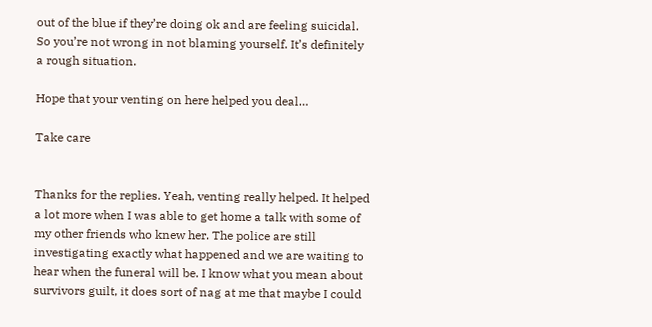out of the blue if they’re doing ok and are feeling suicidal. So you’re not wrong in not blaming yourself. It’s definitely a rough situation.

Hope that your venting on here helped you deal…

Take care


Thanks for the replies. Yeah, venting really helped. It helped a lot more when I was able to get home a talk with some of my other friends who knew her. The police are still investigating exactly what happened and we are waiting to hear when the funeral will be. I know what you mean about survivors guilt, it does sort of nag at me that maybe I could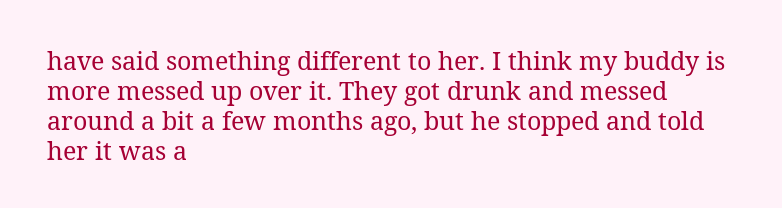have said something different to her. I think my buddy is more messed up over it. They got drunk and messed around a bit a few months ago, but he stopped and told her it was a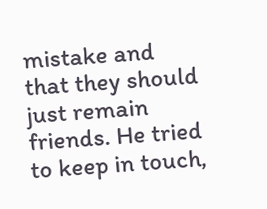mistake and that they should just remain friends. He tried to keep in touch,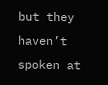but they haven’t spoken at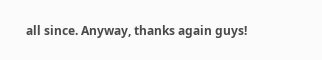all since. Anyway, thanks again guys!